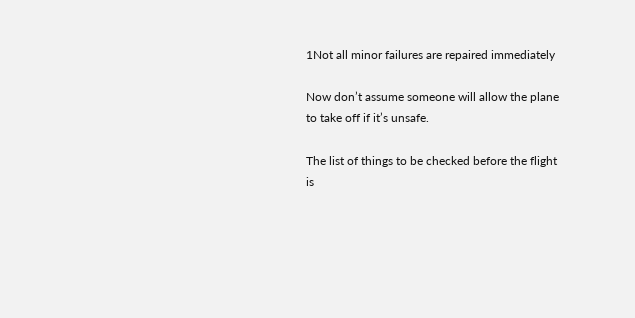1Not all minor failures are repaired immediately

Now don’t assume someone will allow the plane to take off if it’s unsafe.

The list of things to be checked before the flight is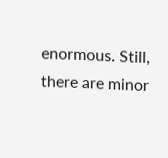enormous. Still, there are minor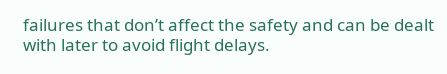failures that don’t affect the safety and can be dealt with later to avoid flight delays.